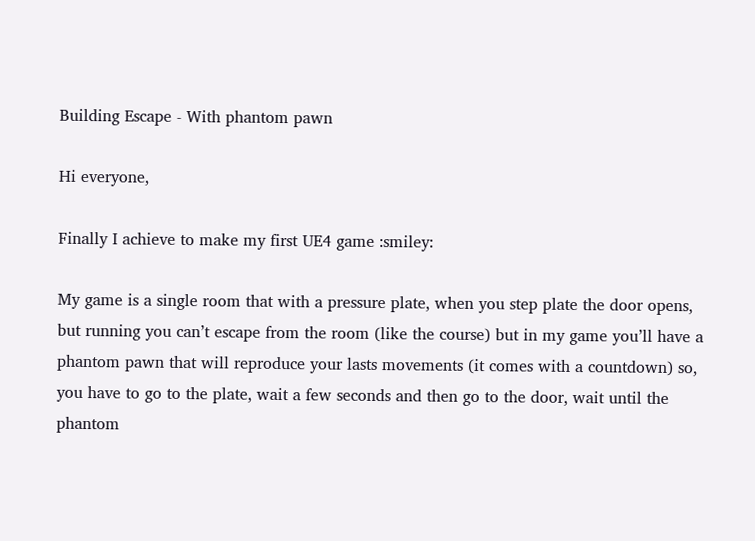Building Escape - With phantom pawn

Hi everyone,

Finally I achieve to make my first UE4 game :smiley:

My game is a single room that with a pressure plate, when you step plate the door opens, but running you can’t escape from the room (like the course) but in my game you’ll have a phantom pawn that will reproduce your lasts movements (it comes with a countdown) so, you have to go to the plate, wait a few seconds and then go to the door, wait until the phantom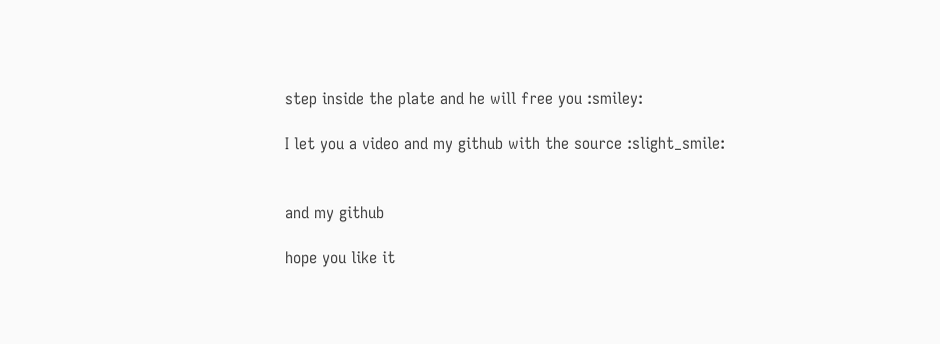step inside the plate and he will free you :smiley:

I let you a video and my github with the source :slight_smile:


and my github

hope you like it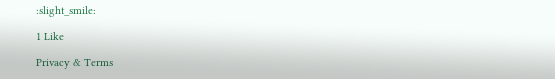:slight_smile:

1 Like

Privacy & Terms